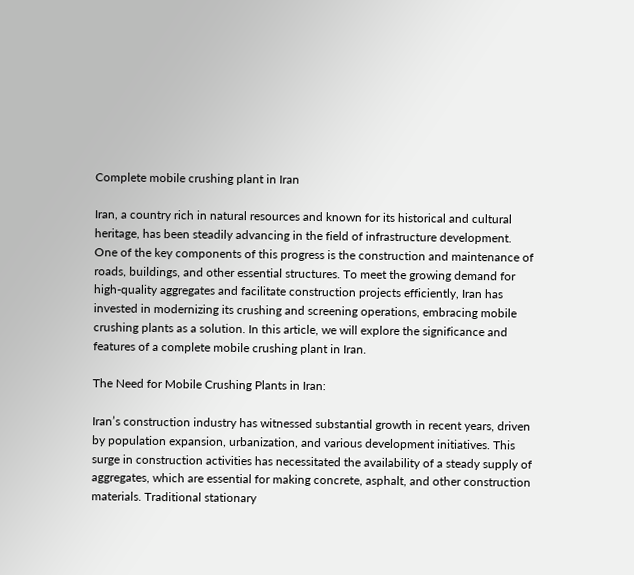Complete mobile crushing plant in Iran

Iran, a country rich in natural resources and known for its historical and cultural heritage, has been steadily advancing in the field of infrastructure development. One of the key components of this progress is the construction and maintenance of roads, buildings, and other essential structures. To meet the growing demand for high-quality aggregates and facilitate construction projects efficiently, Iran has invested in modernizing its crushing and screening operations, embracing mobile crushing plants as a solution. In this article, we will explore the significance and features of a complete mobile crushing plant in Iran.

The Need for Mobile Crushing Plants in Iran:

Iran’s construction industry has witnessed substantial growth in recent years, driven by population expansion, urbanization, and various development initiatives. This surge in construction activities has necessitated the availability of a steady supply of aggregates, which are essential for making concrete, asphalt, and other construction materials. Traditional stationary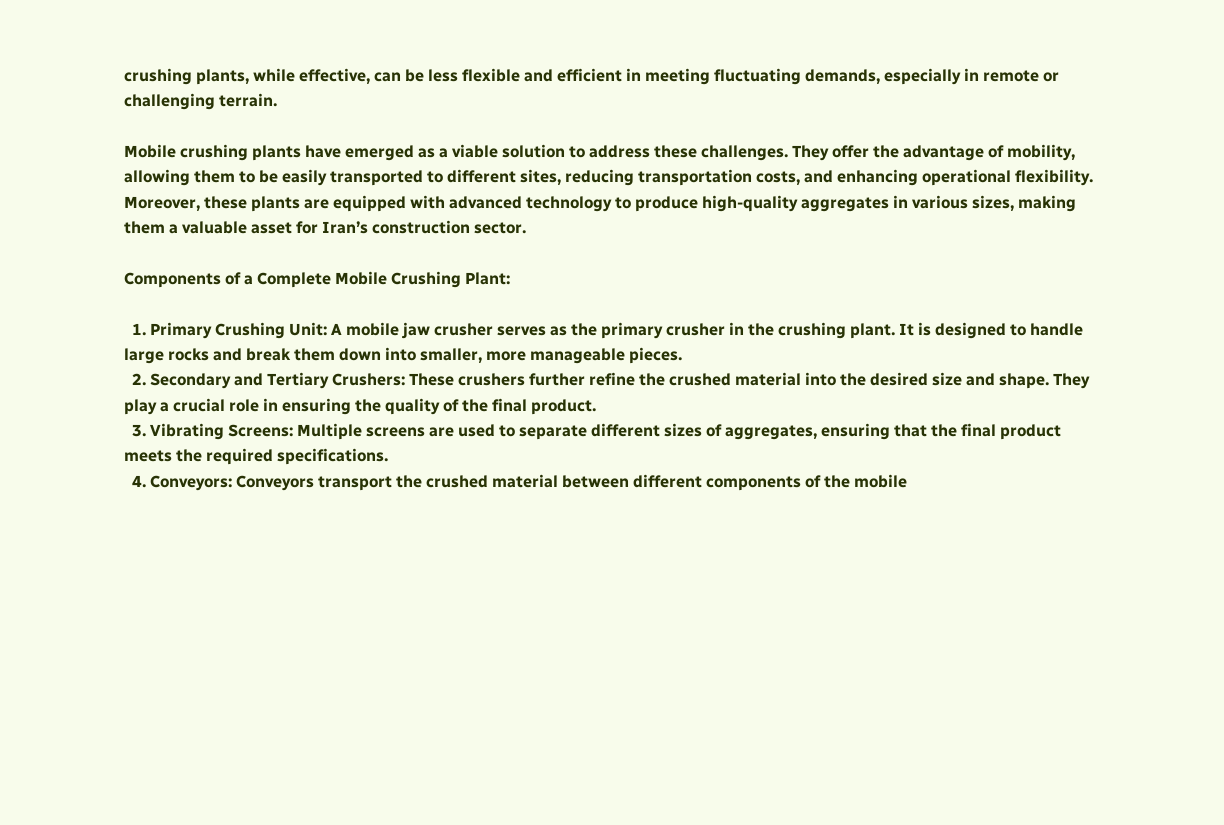crushing plants, while effective, can be less flexible and efficient in meeting fluctuating demands, especially in remote or challenging terrain.

Mobile crushing plants have emerged as a viable solution to address these challenges. They offer the advantage of mobility, allowing them to be easily transported to different sites, reducing transportation costs, and enhancing operational flexibility. Moreover, these plants are equipped with advanced technology to produce high-quality aggregates in various sizes, making them a valuable asset for Iran’s construction sector.

Components of a Complete Mobile Crushing Plant:

  1. Primary Crushing Unit: A mobile jaw crusher serves as the primary crusher in the crushing plant. It is designed to handle large rocks and break them down into smaller, more manageable pieces.
  2. Secondary and Tertiary Crushers: These crushers further refine the crushed material into the desired size and shape. They play a crucial role in ensuring the quality of the final product.
  3. Vibrating Screens: Multiple screens are used to separate different sizes of aggregates, ensuring that the final product meets the required specifications.
  4. Conveyors: Conveyors transport the crushed material between different components of the mobile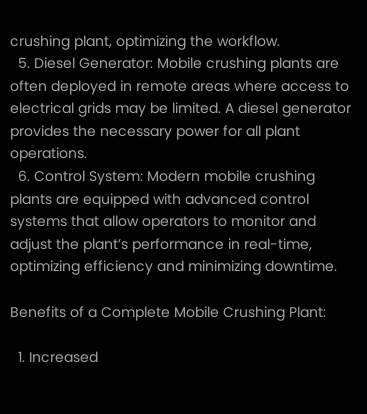crushing plant, optimizing the workflow.
  5. Diesel Generator: Mobile crushing plants are often deployed in remote areas where access to electrical grids may be limited. A diesel generator provides the necessary power for all plant operations.
  6. Control System: Modern mobile crushing plants are equipped with advanced control systems that allow operators to monitor and adjust the plant’s performance in real-time, optimizing efficiency and minimizing downtime.

Benefits of a Complete Mobile Crushing Plant:

  1. Increased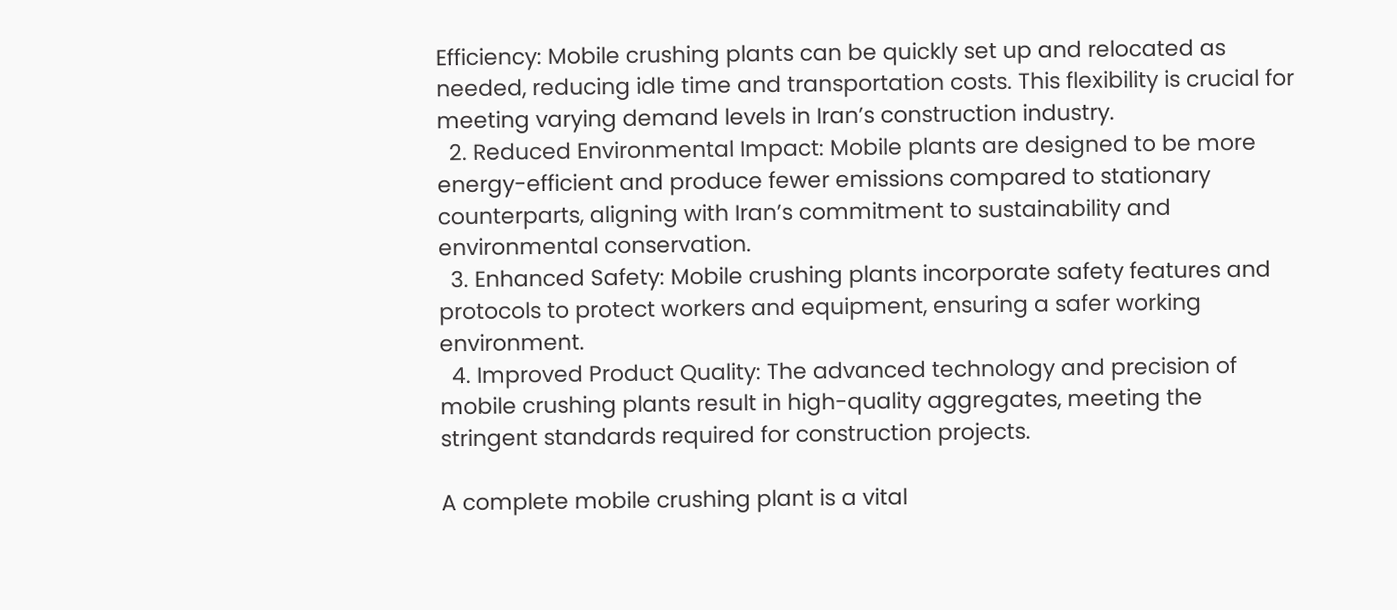Efficiency: Mobile crushing plants can be quickly set up and relocated as needed, reducing idle time and transportation costs. This flexibility is crucial for meeting varying demand levels in Iran’s construction industry.
  2. Reduced Environmental Impact: Mobile plants are designed to be more energy-efficient and produce fewer emissions compared to stationary counterparts, aligning with Iran’s commitment to sustainability and environmental conservation.
  3. Enhanced Safety: Mobile crushing plants incorporate safety features and protocols to protect workers and equipment, ensuring a safer working environment.
  4. Improved Product Quality: The advanced technology and precision of mobile crushing plants result in high-quality aggregates, meeting the stringent standards required for construction projects.

A complete mobile crushing plant is a vital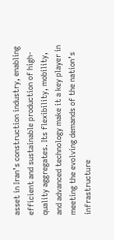asset in Iran’s construction industry, enabling efficient and sustainable production of high-quality aggregates. Its flexibility, mobility, and advanced technology make it a key player in meeting the evolving demands of the nation’s infrastructure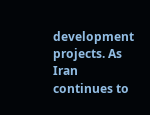development projects. As Iran continues to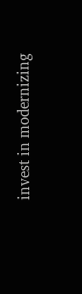invest in modernizing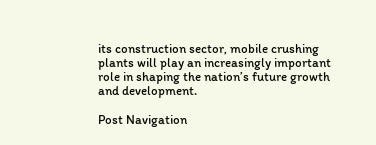its construction sector, mobile crushing plants will play an increasingly important role in shaping the nation’s future growth and development.

Post Navigation